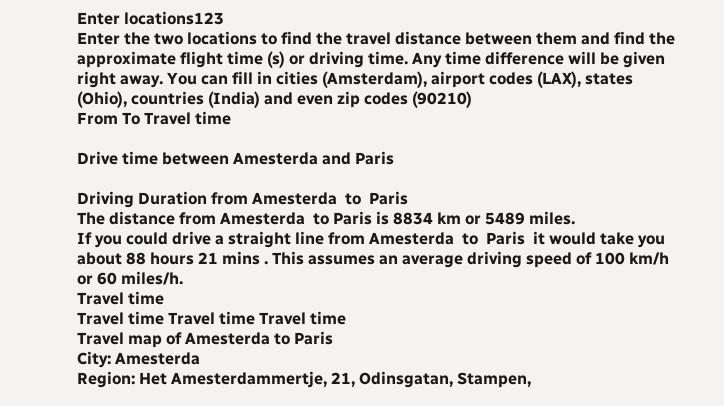Enter locations123
Enter the two locations to find the travel distance between them and find the approximate flight time (s) or driving time. Any time difference will be given right away. You can fill in cities (Amsterdam), airport codes (LAX), states (Ohio), countries (India) and even zip codes (90210)
From To Travel time

Drive time between Amesterda and Paris

Driving Duration from Amesterda  to  Paris
The distance from Amesterda  to Paris is 8834 km or 5489 miles.
If you could drive a straight line from Amesterda  to  Paris  it would take you about 88 hours 21 mins . This assumes an average driving speed of 100 km/h or 60 miles/h.
Travel time
Travel time Travel time Travel time
Travel map of Amesterda to Paris
City: Amesterda
Region: Het Amesterdammertje, 21, Odinsgatan, Stampen,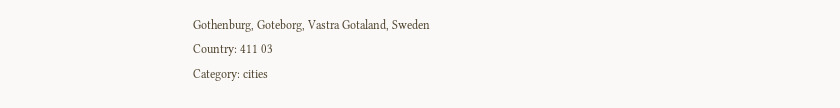Gothenburg, Goteborg, Vastra Gotaland, Sweden
Country: 411 03
Category: cities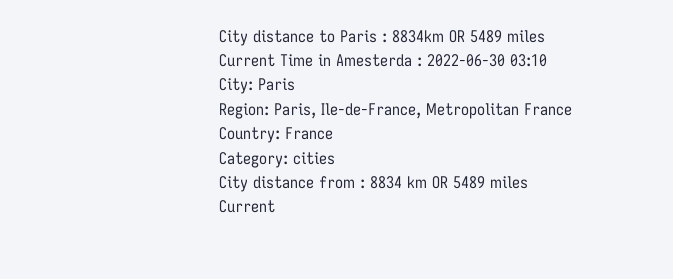City distance to Paris : 8834km OR 5489 miles
Current Time in Amesterda : 2022-06-30 03:10
City: Paris
Region: Paris, Ile-de-France, Metropolitan France
Country: France
Category: cities
City distance from : 8834 km OR 5489 miles
Current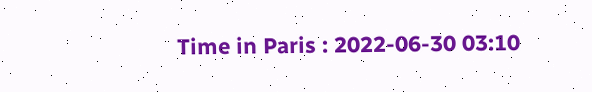Time in Paris : 2022-06-30 03:10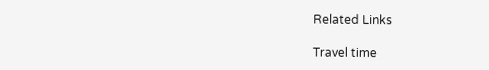Related Links

Travel time